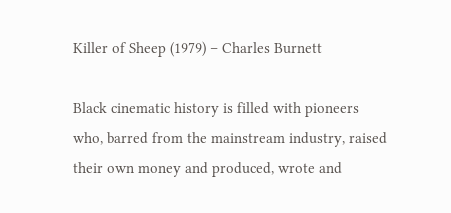Killer of Sheep (1979) – Charles Burnett

Black cinematic history is filled with pioneers who, barred from the mainstream industry, raised their own money and produced, wrote and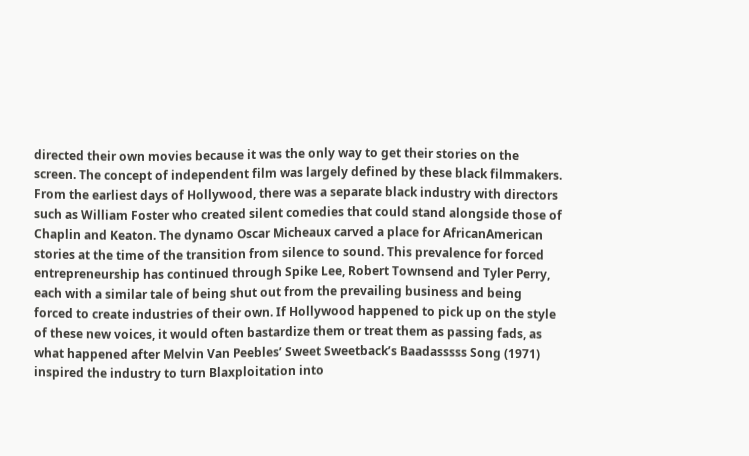directed their own movies because it was the only way to get their stories on the screen. The concept of independent film was largely defined by these black filmmakers. From the earliest days of Hollywood, there was a separate black industry with directors such as William Foster who created silent comedies that could stand alongside those of Chaplin and Keaton. The dynamo Oscar Micheaux carved a place for AfricanAmerican stories at the time of the transition from silence to sound. This prevalence for forced entrepreneurship has continued through Spike Lee, Robert Townsend and Tyler Perry, each with a similar tale of being shut out from the prevailing business and being forced to create industries of their own. If Hollywood happened to pick up on the style of these new voices, it would often bastardize them or treat them as passing fads, as what happened after Melvin Van Peebles’ Sweet Sweetback’s Baadasssss Song (1971) inspired the industry to turn Blaxploitation into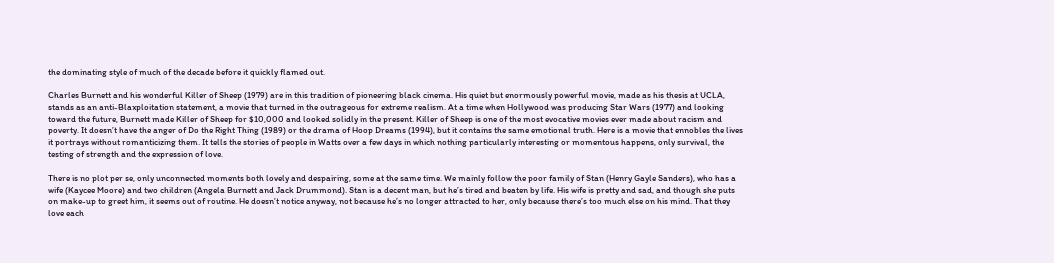the dominating style of much of the decade before it quickly flamed out.

Charles Burnett and his wonderful Killer of Sheep (1979) are in this tradition of pioneering black cinema. His quiet but enormously powerful movie, made as his thesis at UCLA, stands as an anti-Blaxploitation statement, a movie that turned in the outrageous for extreme realism. At a time when Hollywood was producing Star Wars (1977) and looking toward the future, Burnett made Killer of Sheep for $10,000 and looked solidly in the present. Killer of Sheep is one of the most evocative movies ever made about racism and poverty. It doesn’t have the anger of Do the Right Thing (1989) or the drama of Hoop Dreams (1994), but it contains the same emotional truth. Here is a movie that ennobles the lives it portrays without romanticizing them. It tells the stories of people in Watts over a few days in which nothing particularly interesting or momentous happens, only survival, the testing of strength and the expression of love.

There is no plot per se, only unconnected moments both lovely and despairing, some at the same time. We mainly follow the poor family of Stan (Henry Gayle Sanders), who has a wife (Kaycee Moore) and two children (Angela Burnett and Jack Drummond). Stan is a decent man, but he’s tired and beaten by life. His wife is pretty and sad, and though she puts on make-up to greet him, it seems out of routine. He doesn’t notice anyway, not because he’s no longer attracted to her, only because there’s too much else on his mind. That they love each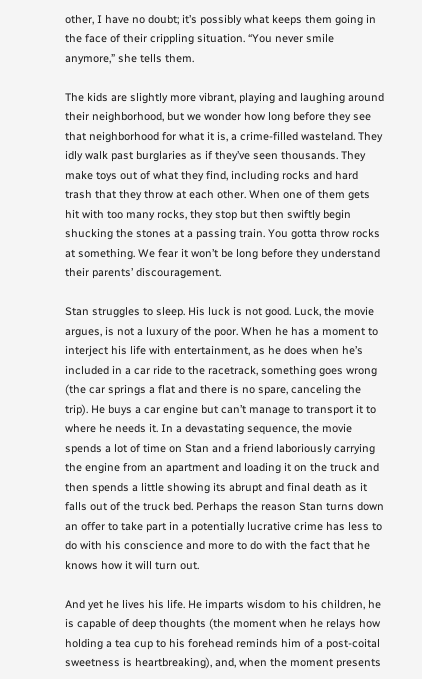other, I have no doubt; it’s possibly what keeps them going in the face of their crippling situation. “You never smile anymore,” she tells them.

The kids are slightly more vibrant, playing and laughing around their neighborhood, but we wonder how long before they see that neighborhood for what it is, a crime-filled wasteland. They idly walk past burglaries as if they’ve seen thousands. They make toys out of what they find, including rocks and hard trash that they throw at each other. When one of them gets hit with too many rocks, they stop but then swiftly begin shucking the stones at a passing train. You gotta throw rocks at something. We fear it won’t be long before they understand their parents’ discouragement.

Stan struggles to sleep. His luck is not good. Luck, the movie argues, is not a luxury of the poor. When he has a moment to interject his life with entertainment, as he does when he’s included in a car ride to the racetrack, something goes wrong (the car springs a flat and there is no spare, canceling the trip). He buys a car engine but can’t manage to transport it to where he needs it. In a devastating sequence, the movie spends a lot of time on Stan and a friend laboriously carrying the engine from an apartment and loading it on the truck and then spends a little showing its abrupt and final death as it falls out of the truck bed. Perhaps the reason Stan turns down an offer to take part in a potentially lucrative crime has less to do with his conscience and more to do with the fact that he knows how it will turn out.

And yet he lives his life. He imparts wisdom to his children, he is capable of deep thoughts (the moment when he relays how holding a tea cup to his forehead reminds him of a post-coital sweetness is heartbreaking), and, when the moment presents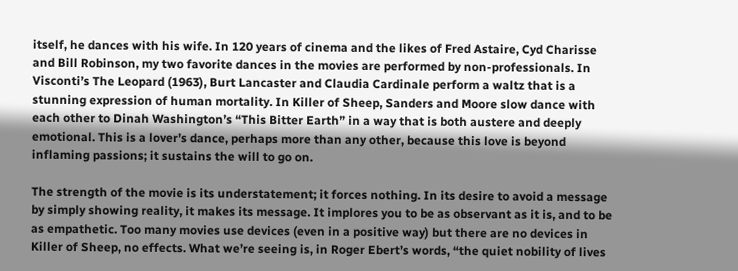itself, he dances with his wife. In 120 years of cinema and the likes of Fred Astaire, Cyd Charisse and Bill Robinson, my two favorite dances in the movies are performed by non-professionals. In Visconti’s The Leopard (1963), Burt Lancaster and Claudia Cardinale perform a waltz that is a stunning expression of human mortality. In Killer of Sheep, Sanders and Moore slow dance with each other to Dinah Washington’s “This Bitter Earth” in a way that is both austere and deeply emotional. This is a lover’s dance, perhaps more than any other, because this love is beyond inflaming passions; it sustains the will to go on.

The strength of the movie is its understatement; it forces nothing. In its desire to avoid a message by simply showing reality, it makes its message. It implores you to be as observant as it is, and to be as empathetic. Too many movies use devices (even in a positive way) but there are no devices in Killer of Sheep, no effects. What we’re seeing is, in Roger Ebert’s words, “the quiet nobility of lives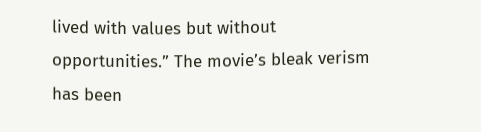lived with values but without opportunities.” The movie’s bleak verism has been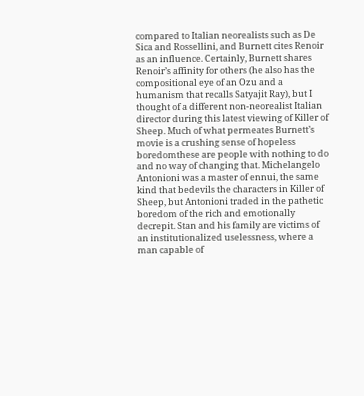compared to Italian neorealists such as De Sica and Rossellini, and Burnett cites Renoir as an influence. Certainly, Burnett shares Renoir’s affinity for others (he also has the compositional eye of an Ozu and a humanism that recalls Satyajit Ray), but I thought of a different non-neorealist Italian director during this latest viewing of Killer of Sheep. Much of what permeates Burnett’s movie is a crushing sense of hopeless boredomthese are people with nothing to do and no way of changing that. Michelangelo Antonioni was a master of ennui, the same kind that bedevils the characters in Killer of Sheep, but Antonioni traded in the pathetic boredom of the rich and emotionally decrepit. Stan and his family are victims of an institutionalized uselessness, where a man capable of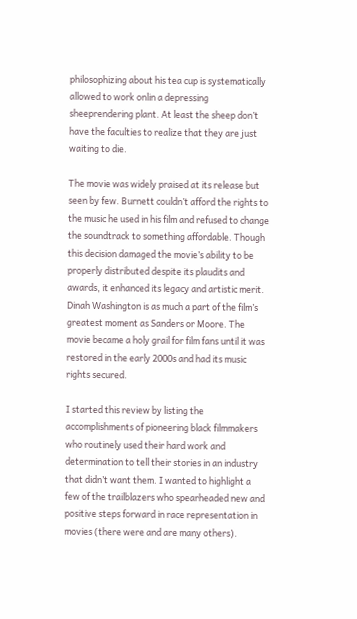philosophizing about his tea cup is systematically allowed to work onlin a depressing sheeprendering plant. At least the sheep don’t have the faculties to realize that they are just waiting to die.

The movie was widely praised at its release but seen by few. Burnett couldn’t afford the rights to the music he used in his film and refused to change the soundtrack to something affordable. Though this decision damaged the movie’s ability to be properly distributed despite its plaudits and awards, it enhanced its legacy and artistic merit. Dinah Washington is as much a part of the film’s greatest moment as Sanders or Moore. The movie became a holy grail for film fans until it was restored in the early 2000s and had its music rights secured.

I started this review by listing the accomplishments of pioneering black filmmakers who routinely used their hard work and determination to tell their stories in an industry that didn’t want them. I wanted to highlight a few of the trailblazers who spearheaded new and positive steps forward in race representation in movies (there were and are many others).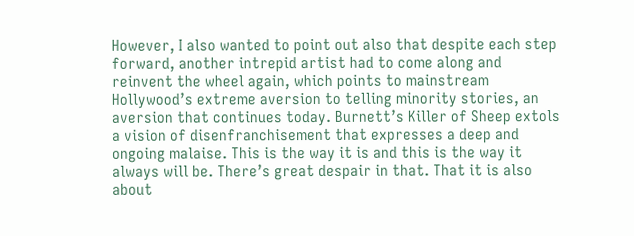However, I also wanted to point out also that despite each step forward, another intrepid artist had to come along and reinvent the wheel again, which points to mainstream Hollywood’s extreme aversion to telling minority stories, an aversion that continues today. Burnett’s Killer of Sheep extols a vision of disenfranchisement that expresses a deep and ongoing malaise. This is the way it is and this is the way it always will be. There’s great despair in that. That it is also about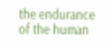the endurance of the human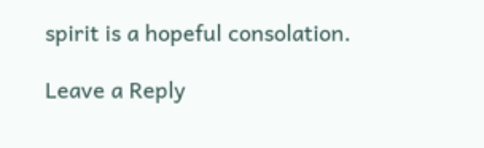spirit is a hopeful consolation.

Leave a Reply